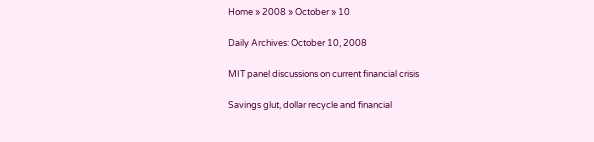Home » 2008 » October » 10

Daily Archives: October 10, 2008

MIT panel discussions on current financial crisis

Savings glut, dollar recycle and financial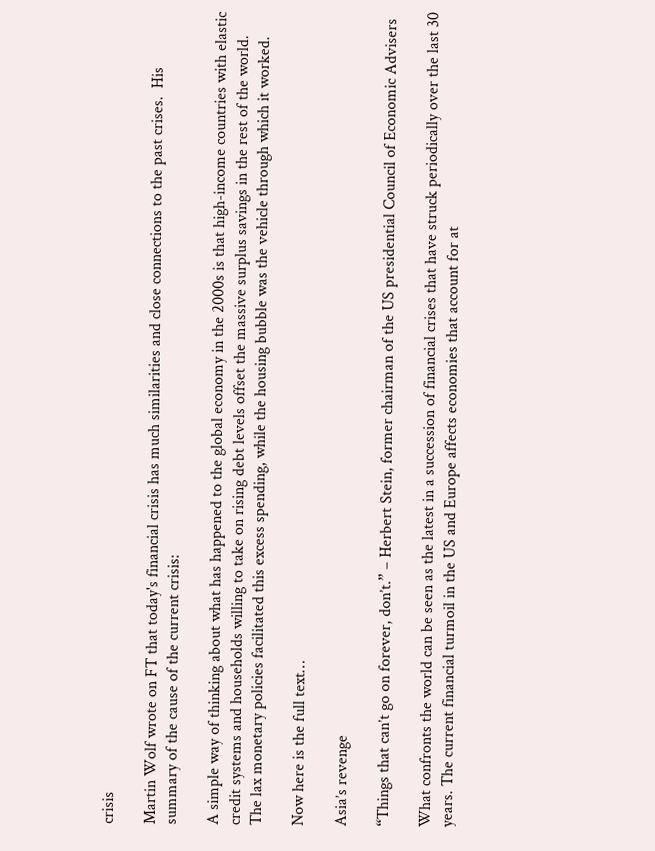crisis

Martin Wolf wrote on FT that today's financial crisis has much similarities and close connections to the past crises.  His summary of the cause of the current crisis:

A simple way of thinking about what has happened to the global economy in the 2000s is that high-income countries with elastic credit systems and households willing to take on rising debt levels offset the massive surplus savings in the rest of the world. The lax monetary policies facilitated this excess spending, while the housing bubble was the vehicle through which it worked.

Now here is the full text…

Asia’s revenge

“Things that can’t go on forever, don’t.” – Herbert Stein, former chairman of the US presidential Council of Economic Advisers

What confronts the world can be seen as the latest in a succession of financial crises that have struck periodically over the last 30 years. The current financial turmoil in the US and Europe affects economies that account for at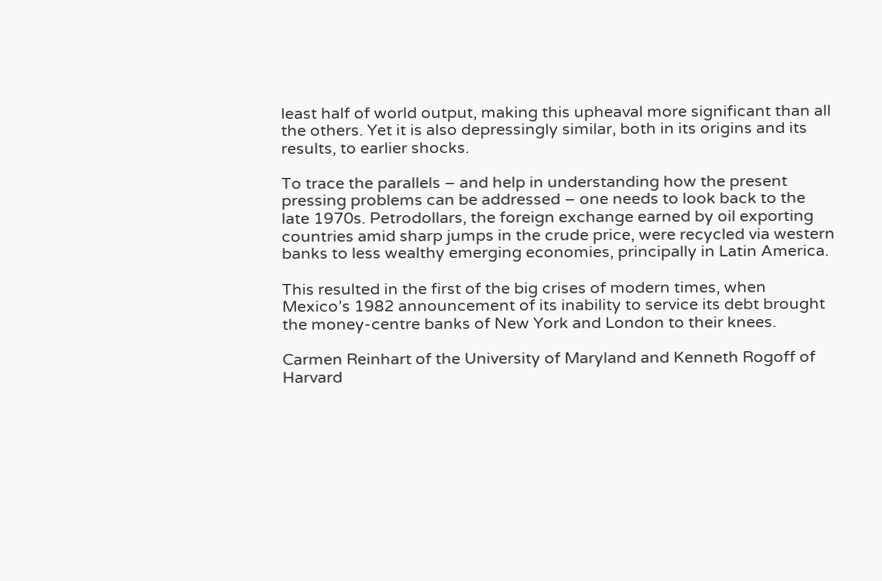least half of world output, making this upheaval more significant than all the others. Yet it is also depressingly similar, both in its origins and its results, to earlier shocks.

To trace the parallels – and help in understanding how the present pressing problems can be addressed – one needs to look back to the late 1970s. Petrodollars, the foreign exchange earned by oil exporting countries amid sharp jumps in the crude price, were recycled via western banks to less wealthy emerging economies, principally in Latin America.

This resulted in the first of the big crises of modern times, when Mexico’s 1982 announcement of its inability to service its debt brought the money-centre banks of New York and London to their knees.

Carmen Reinhart of the University of Maryland and Kenneth Rogoff of Harvard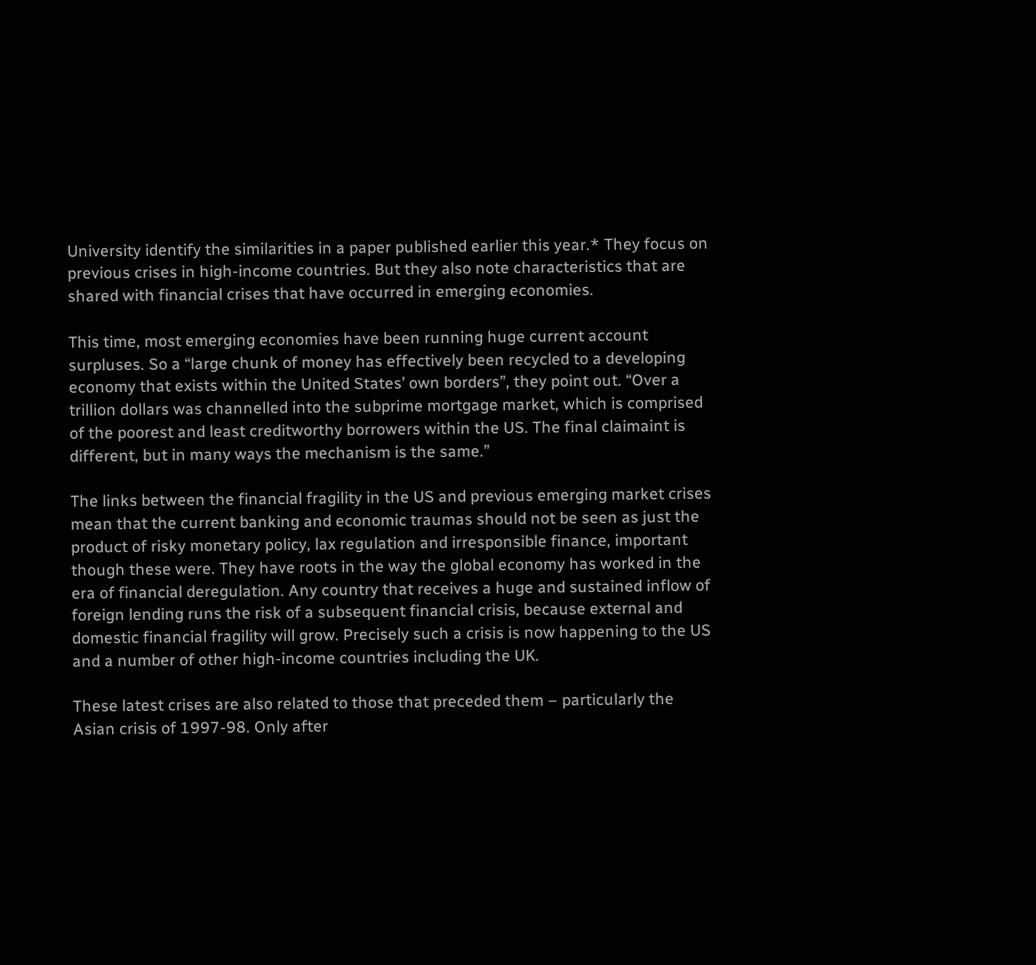University identify the similarities in a paper published earlier this year.* They focus on previous crises in high-income countries. But they also note characteristics that are shared with financial crises that have occurred in emerging economies.

This time, most emerging economies have been running huge current account surpluses. So a “large chunk of money has effectively been recycled to a developing economy that exists within the United States’ own borders”, they point out. “Over a trillion dollars was channelled into the subprime mortgage market, which is comprised of the poorest and least creditworthy borrowers within the US. The final claimaint is different, but in many ways the mechanism is the same.”

The links between the financial fragility in the US and previous emerging market crises mean that the current banking and economic traumas should not be seen as just the product of risky monetary policy, lax regulation and irresponsible finance, important though these were. They have roots in the way the global economy has worked in the era of financial deregulation. Any country that receives a huge and sustained inflow of foreign lending runs the risk of a subsequent financial crisis, because external and domestic financial fragility will grow. Precisely such a crisis is now happening to the US and a number of other high-income countries including the UK.

These latest crises are also related to those that preceded them – particularly the Asian crisis of 1997-98. Only after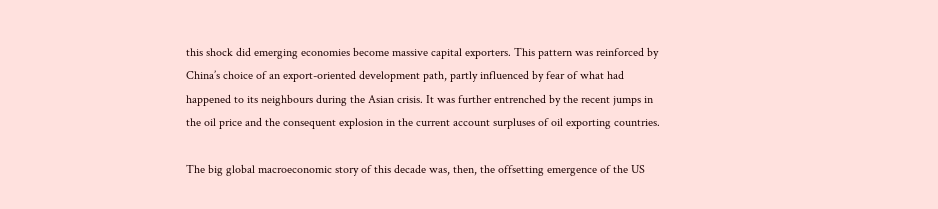this shock did emerging economies become massive capital exporters. This pattern was reinforced by China’s choice of an export-oriented development path, partly influenced by fear of what had happened to its neighbours during the Asian crisis. It was further entrenched by the recent jumps in the oil price and the consequent explosion in the current account surpluses of oil exporting countries.

The big global macroeconomic story of this decade was, then, the offsetting emergence of the US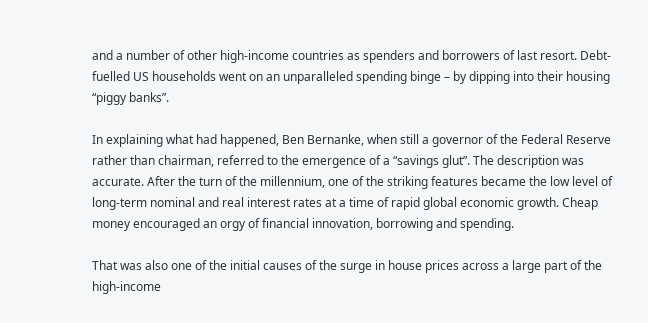and a number of other high-income countries as spenders and borrowers of last resort. Debt-fuelled US households went on an unparalleled spending binge – by dipping into their housing “piggy banks”.

In explaining what had happened, Ben Bernanke, when still a governor of the Federal Reserve rather than chairman, referred to the emergence of a “savings glut”. The description was accurate. After the turn of the millennium, one of the striking features became the low level of long-term nominal and real interest rates at a time of rapid global economic growth. Cheap money encouraged an orgy of financial innovation, borrowing and spending.

That was also one of the initial causes of the surge in house prices across a large part of the high-income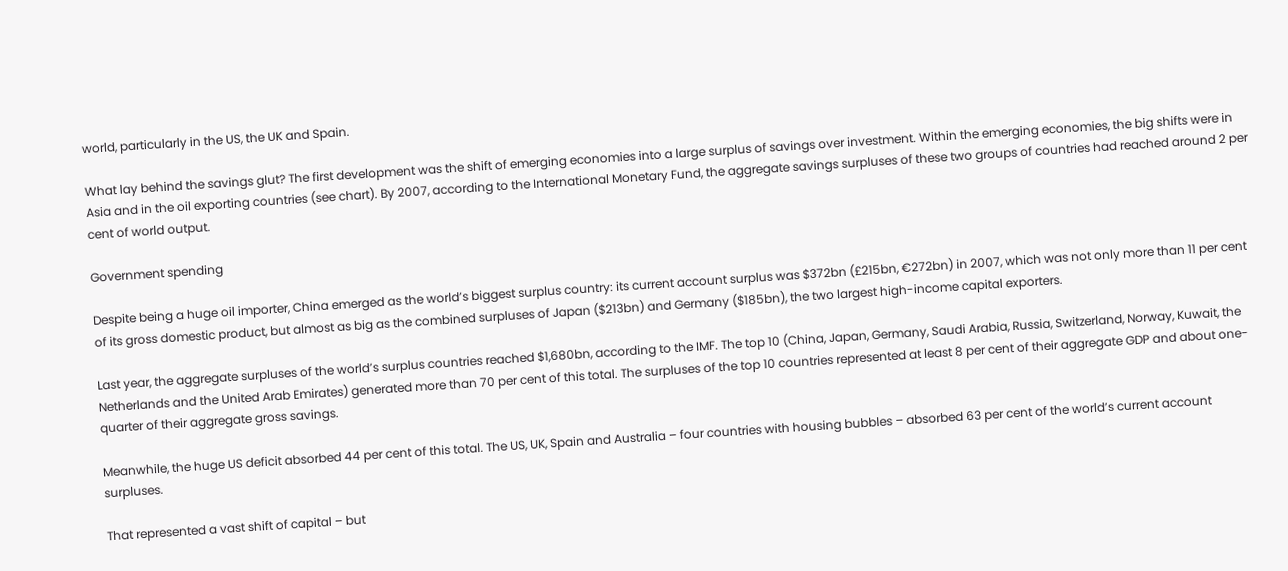world, particularly in the US, the UK and Spain.

What lay behind the savings glut? The first development was the shift of emerging economies into a large surplus of savings over investment. Within the emerging economies, the big shifts were in Asia and in the oil exporting countries (see chart). By 2007, according to the International Monetary Fund, the aggregate savings surpluses of these two groups of countries had reached around 2 per cent of world output.

Government spending

Despite being a huge oil importer, China emerged as the world’s biggest surplus country: its current account surplus was $372bn (£215bn, €272bn) in 2007, which was not only more than 11 per cent of its gross domestic product, but almost as big as the combined surpluses of Japan ($213bn) and Germany ($185bn), the two largest high-income capital exporters.

Last year, the aggregate surpluses of the world’s surplus countries reached $1,680bn, according to the IMF. The top 10 (China, Japan, Germany, Saudi Arabia, Russia, Switzerland, Norway, Kuwait, the Netherlands and the United Arab Emirates) generated more than 70 per cent of this total. The surpluses of the top 10 countries represented at least 8 per cent of their aggregate GDP and about one-quarter of their aggregate gross savings.

Meanwhile, the huge US deficit absorbed 44 per cent of this total. The US, UK, Spain and Australia – four countries with housing bubbles – absorbed 63 per cent of the world’s current account surpluses.

That represented a vast shift of capital – but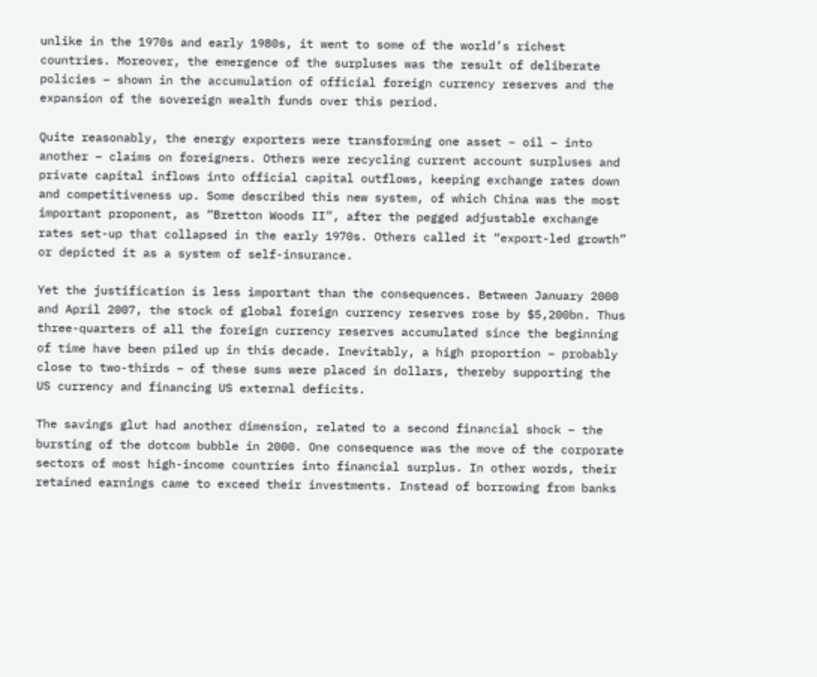unlike in the 1970s and early 1980s, it went to some of the world’s richest countries. Moreover, the emergence of the surpluses was the result of deliberate policies – shown in the accumulation of official foreign currency reserves and the expansion of the sovereign wealth funds over this period.

Quite reasonably, the energy exporters were transforming one asset – oil – into another – claims on foreigners. Others were recycling current account surpluses and private capital inflows into official capital outflows, keeping exchange rates down and competitiveness up. Some described this new system, of which China was the most important proponent, as “Bretton Woods II”, after the pegged adjustable exchange rates set-up that collapsed in the early 1970s. Others called it “export-led growth” or depicted it as a system of self-insurance.

Yet the justification is less important than the consequences. Between January 2000 and April 2007, the stock of global foreign currency reserves rose by $5,200bn. Thus three-quarters of all the foreign currency reserves accumulated since the beginning of time have been piled up in this decade. Inevitably, a high proportion – probably close to two-thirds – of these sums were placed in dollars, thereby supporting the US currency and financing US external deficits.

The savings glut had another dimension, related to a second financial shock – the bursting of the dotcom bubble in 2000. One consequence was the move of the corporate sectors of most high-income countries into financial surplus. In other words, their retained earnings came to exceed their investments. Instead of borrowing from banks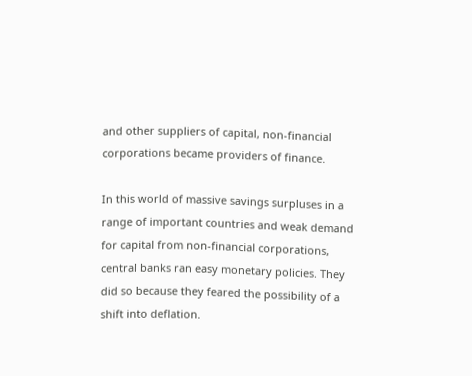and other suppliers of capital, non-financial corporations became providers of finance.

In this world of massive savings surpluses in a range of important countries and weak demand for capital from non-financial corporations, central banks ran easy monetary policies. They did so because they feared the possibility of a shift into deflation.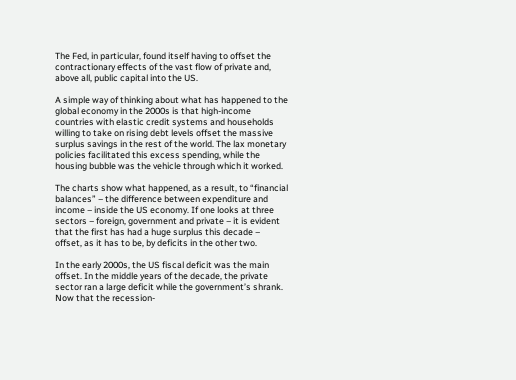The Fed, in particular, found itself having to offset the contractionary effects of the vast flow of private and, above all, public capital into the US.

A simple way of thinking about what has happened to the global economy in the 2000s is that high-income countries with elastic credit systems and households willing to take on rising debt levels offset the massive surplus savings in the rest of the world. The lax monetary policies facilitated this excess spending, while the housing bubble was the vehicle through which it worked.

The charts show what happened, as a result, to “financial balances” – the difference between expenditure and income – inside the US economy. If one looks at three sectors – foreign, government and private – it is evident that the first has had a huge surplus this decade – offset, as it has to be, by deficits in the other two.

In the early 2000s, the US fiscal deficit was the main offset. In the middle years of the decade, the private sector ran a large deficit while the government’s shrank. Now that the recession-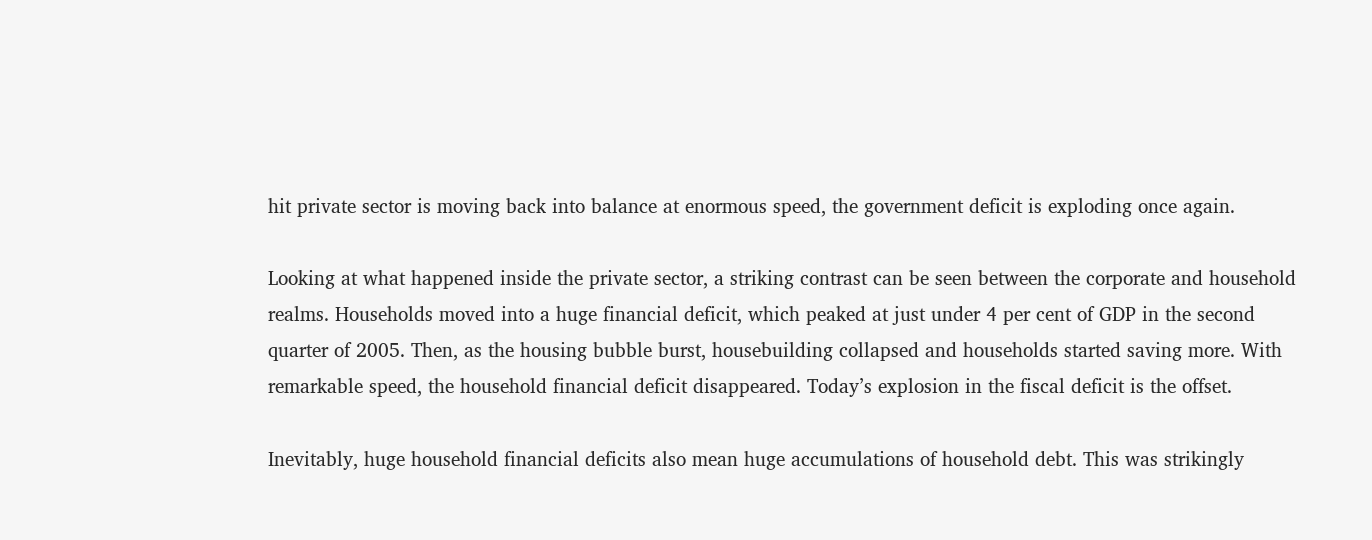hit private sector is moving back into balance at enormous speed, the government deficit is exploding once again.

Looking at what happened inside the private sector, a striking contrast can be seen between the corporate and household realms. Households moved into a huge financial deficit, which peaked at just under 4 per cent of GDP in the second quarter of 2005. Then, as the housing bubble burst, housebuilding collapsed and households started saving more. With remarkable speed, the household financial deficit disappeared. Today’s explosion in the fiscal deficit is the offset.

Inevitably, huge household financial deficits also mean huge accumulations of household debt. This was strikingly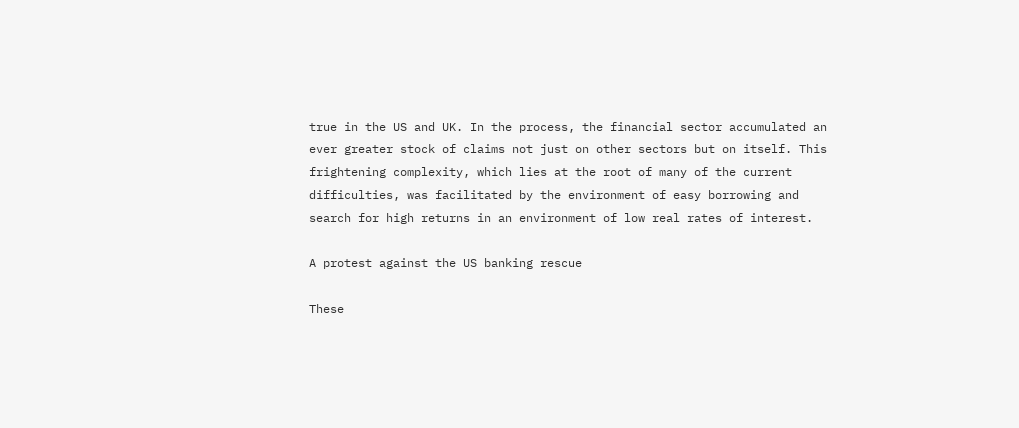true in the US and UK. In the process, the financial sector accumulated an ever greater stock of claims not just on other sectors but on itself. This frightening complexity, which lies at the root of many of the current difficulties, was facilitated by the environment of easy borrowing and search for high returns in an environment of low real rates of interest.

A protest against the US banking rescue

These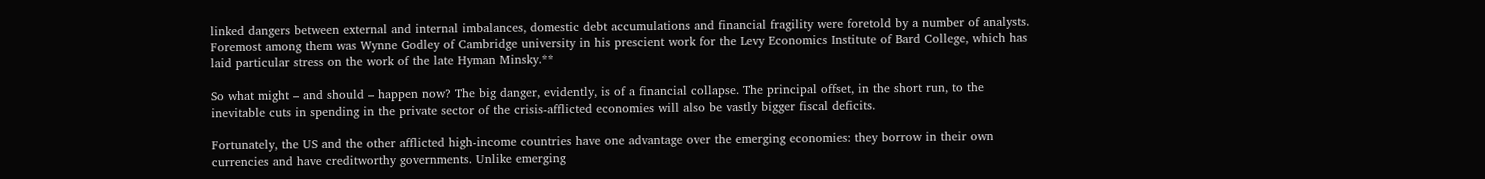linked dangers between external and internal imbalances, domestic debt accumulations and financial fragility were foretold by a number of analysts. Foremost among them was Wynne Godley of Cambridge university in his prescient work for the Levy Economics Institute of Bard College, which has laid particular stress on the work of the late Hyman Minsky.**

So what might – and should – happen now? The big danger, evidently, is of a financial collapse. The principal offset, in the short run, to the inevitable cuts in spending in the private sector of the crisis-afflicted economies will also be vastly bigger fiscal deficits.

Fortunately, the US and the other afflicted high-income countries have one advantage over the emerging economies: they borrow in their own currencies and have creditworthy governments. Unlike emerging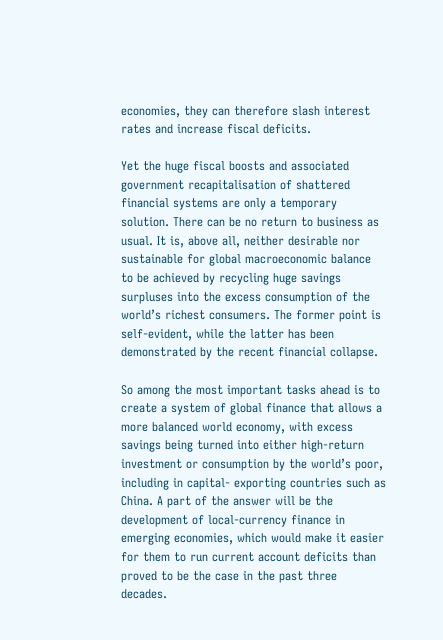economies, they can therefore slash interest rates and increase fiscal deficits.

Yet the huge fiscal boosts and associated government recapitalisation of shattered financial systems are only a temporary solution. There can be no return to business as usual. It is, above all, neither desirable nor sustainable for global macroeconomic balance to be achieved by recycling huge savings surpluses into the excess consumption of the world’s richest consumers. The former point is self-evident, while the latter has been demonstrated by the recent financial collapse.

So among the most important tasks ahead is to create a system of global finance that allows a more balanced world economy, with excess savings being turned into either high-return investment or consumption by the world’s poor, including in capital- exporting countries such as China. A part of the answer will be the development of local-currency finance in emerging economies, which would make it easier for them to run current account deficits than proved to be the case in the past three decades.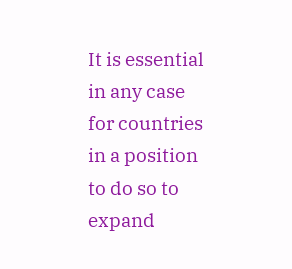It is essential in any case for countries in a position to do so to expand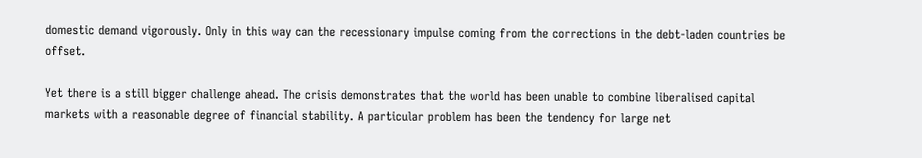domestic demand vigorously. Only in this way can the recessionary impulse coming from the corrections in the debt-laden countries be offset.

Yet there is a still bigger challenge ahead. The crisis demonstrates that the world has been unable to combine liberalised capital markets with a reasonable degree of financial stability. A particular problem has been the tendency for large net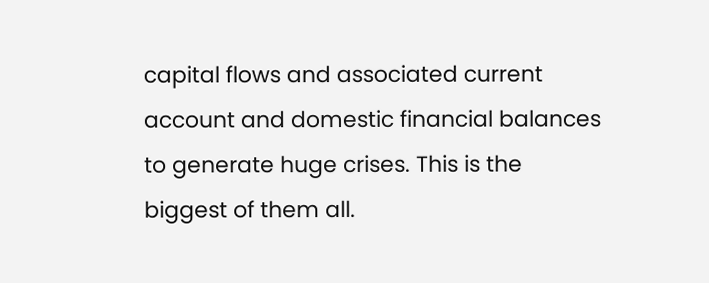capital flows and associated current account and domestic financial balances to generate huge crises. This is the biggest of them all.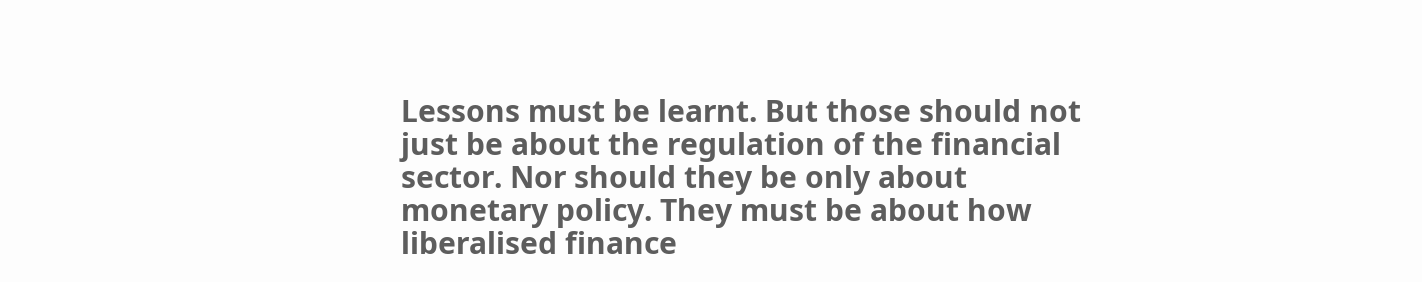Lessons must be learnt. But those should not just be about the regulation of the financial sector. Nor should they be only about monetary policy. They must be about how liberalised finance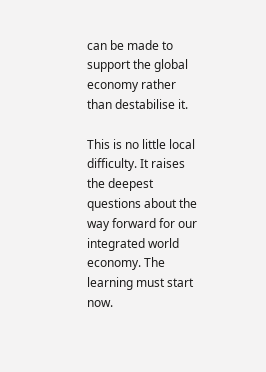can be made to support the global economy rather than destabilise it.

This is no little local difficulty. It raises the deepest questions about the way forward for our integrated world economy. The learning must start now.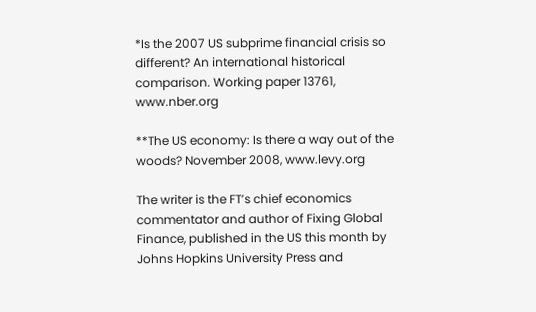*Is the 2007 US subprime financial crisis so different? An international historical comparison. Working paper 13761, www.nber.org

**The US economy: Is there a way out of the woods? November 2008, www.levy.org

The writer is the FT’s chief economics commentator and author of Fixing Global Finance, published in the US this month by Johns Hopkins University Press and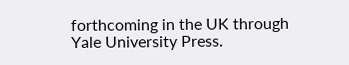forthcoming in the UK through Yale University Press.